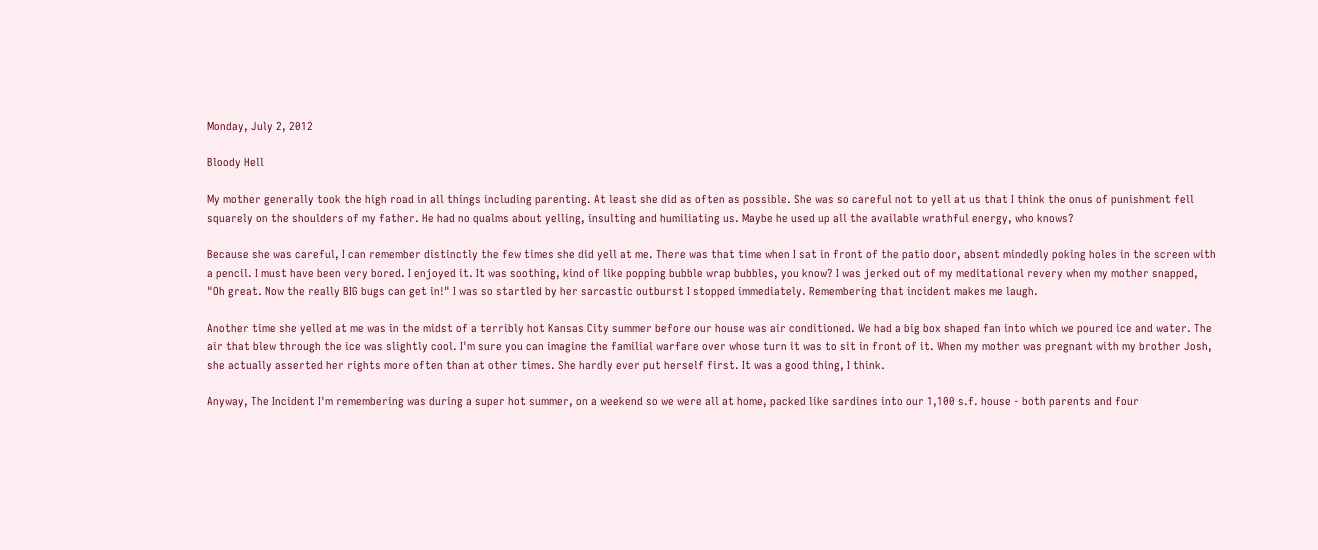Monday, July 2, 2012

Bloody Hell

My mother generally took the high road in all things including parenting. At least she did as often as possible. She was so careful not to yell at us that I think the onus of punishment fell squarely on the shoulders of my father. He had no qualms about yelling, insulting and humiliating us. Maybe he used up all the available wrathful energy, who knows?

Because she was careful, I can remember distinctly the few times she did yell at me. There was that time when I sat in front of the patio door, absent mindedly poking holes in the screen with a pencil. I must have been very bored. I enjoyed it. It was soothing, kind of like popping bubble wrap bubbles, you know? I was jerked out of my meditational revery when my mother snapped, "Oh great. Now the really BIG bugs can get in!" I was so startled by her sarcastic outburst I stopped immediately. Remembering that incident makes me laugh.

Another time she yelled at me was in the midst of a terribly hot Kansas City summer before our house was air conditioned. We had a big box shaped fan into which we poured ice and water. The air that blew through the ice was slightly cool. I'm sure you can imagine the familial warfare over whose turn it was to sit in front of it. When my mother was pregnant with my brother Josh, she actually asserted her rights more often than at other times. She hardly ever put herself first. It was a good thing, I think.

Anyway, The Incident I'm remembering was during a super hot summer, on a weekend so we were all at home, packed like sardines into our 1,100 s.f. house - both parents and four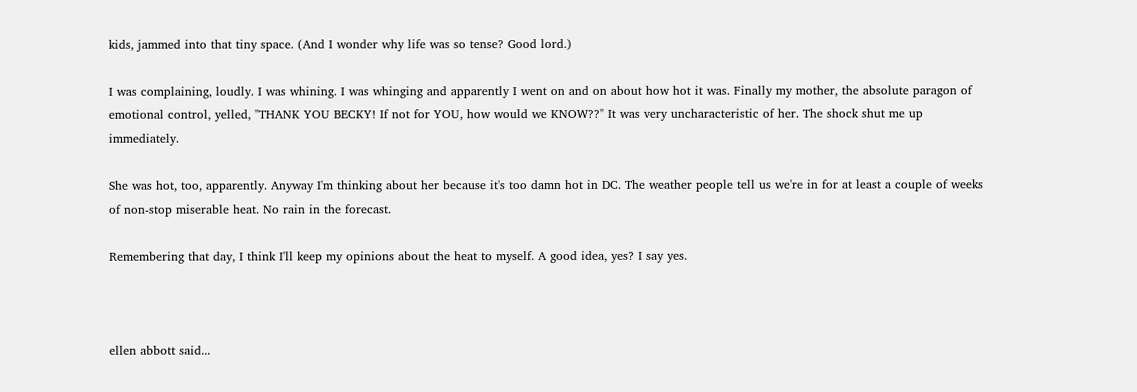kids, jammed into that tiny space. (And I wonder why life was so tense? Good lord.)

I was complaining, loudly. I was whining. I was whinging and apparently I went on and on about how hot it was. Finally my mother, the absolute paragon of emotional control, yelled, "THANK YOU BECKY! If not for YOU, how would we KNOW??" It was very uncharacteristic of her. The shock shut me up immediately.

She was hot, too, apparently. Anyway I'm thinking about her because it's too damn hot in DC. The weather people tell us we're in for at least a couple of weeks of non-stop miserable heat. No rain in the forecast.

Remembering that day, I think I'll keep my opinions about the heat to myself. A good idea, yes? I say yes.



ellen abbott said...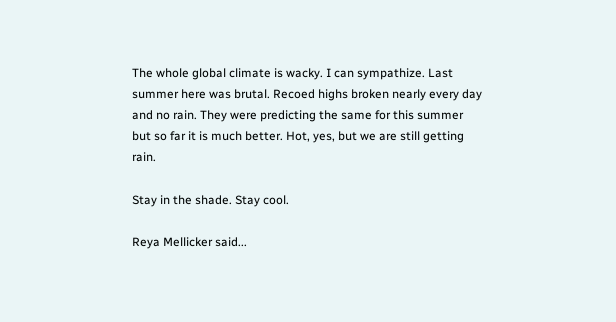The whole global climate is wacky. I can sympathize. Last summer here was brutal. Recoed highs broken nearly every day and no rain. They were predicting the same for this summer but so far it is much better. Hot, yes, but we are still getting rain.

Stay in the shade. Stay cool.

Reya Mellicker said...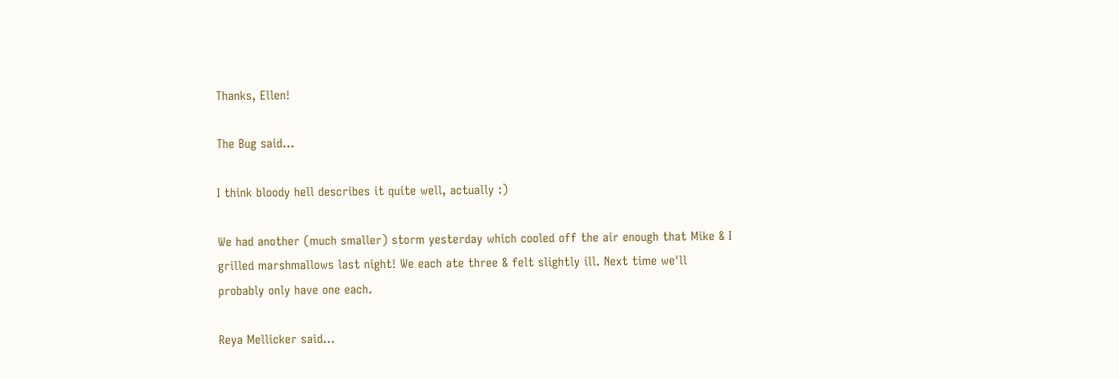Thanks, Ellen!

The Bug said...

I think bloody hell describes it quite well, actually :)

We had another (much smaller) storm yesterday which cooled off the air enough that Mike & I grilled marshmallows last night! We each ate three & felt slightly ill. Next time we'll probably only have one each.

Reya Mellicker said...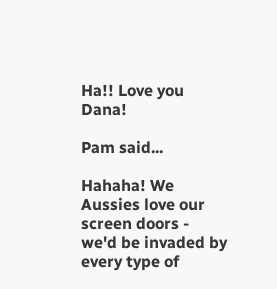Ha!! Love you Dana!

Pam said...

Hahaha! We Aussies love our screen doors - we'd be invaded by every type of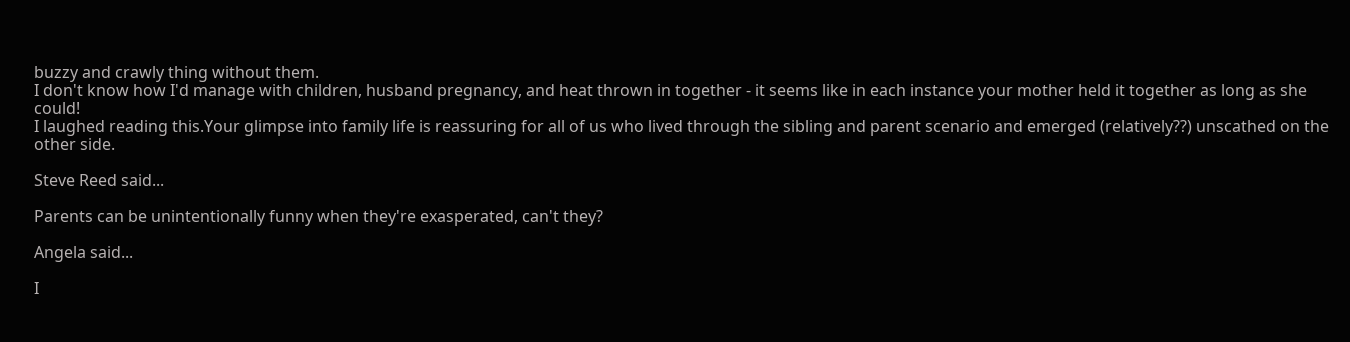buzzy and crawly thing without them.
I don't know how I'd manage with children, husband pregnancy, and heat thrown in together - it seems like in each instance your mother held it together as long as she could!
I laughed reading this.Your glimpse into family life is reassuring for all of us who lived through the sibling and parent scenario and emerged (relatively??) unscathed on the other side.

Steve Reed said...

Parents can be unintentionally funny when they're exasperated, can't they?

Angela said...

I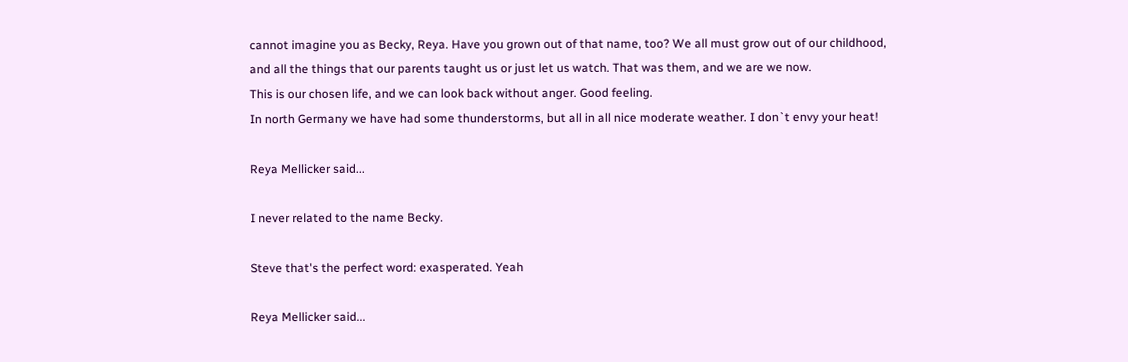cannot imagine you as Becky, Reya. Have you grown out of that name, too? We all must grow out of our childhood, and all the things that our parents taught us or just let us watch. That was them, and we are we now.
This is our chosen life, and we can look back without anger. Good feeling.
In north Germany we have had some thunderstorms, but all in all nice moderate weather. I don`t envy your heat!

Reya Mellicker said...

I never related to the name Becky.

Steve that's the perfect word: exasperated. Yeah

Reya Mellicker said...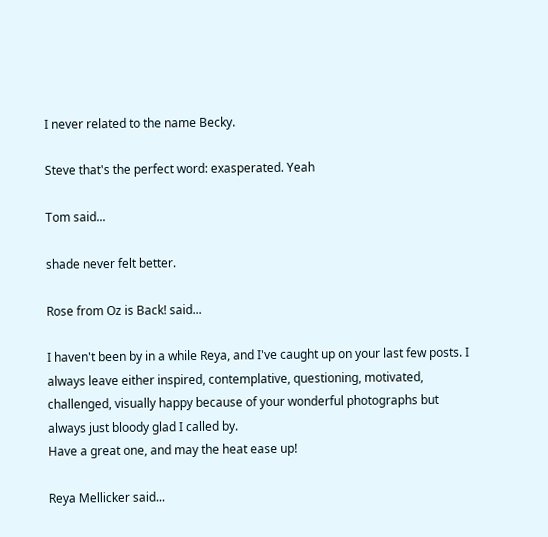I never related to the name Becky.

Steve that's the perfect word: exasperated. Yeah

Tom said...

shade never felt better.

Rose from Oz is Back! said...

I haven't been by in a while Reya, and I've caught up on your last few posts. I always leave either inspired, contemplative, questioning, motivated, challenged, visually happy because of your wonderful photographs but always just bloody glad I called by.
Have a great one, and may the heat ease up!

Reya Mellicker said...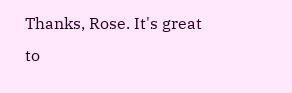Thanks, Rose. It's great to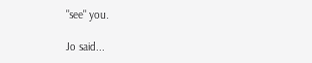"see" you.

Jo said...